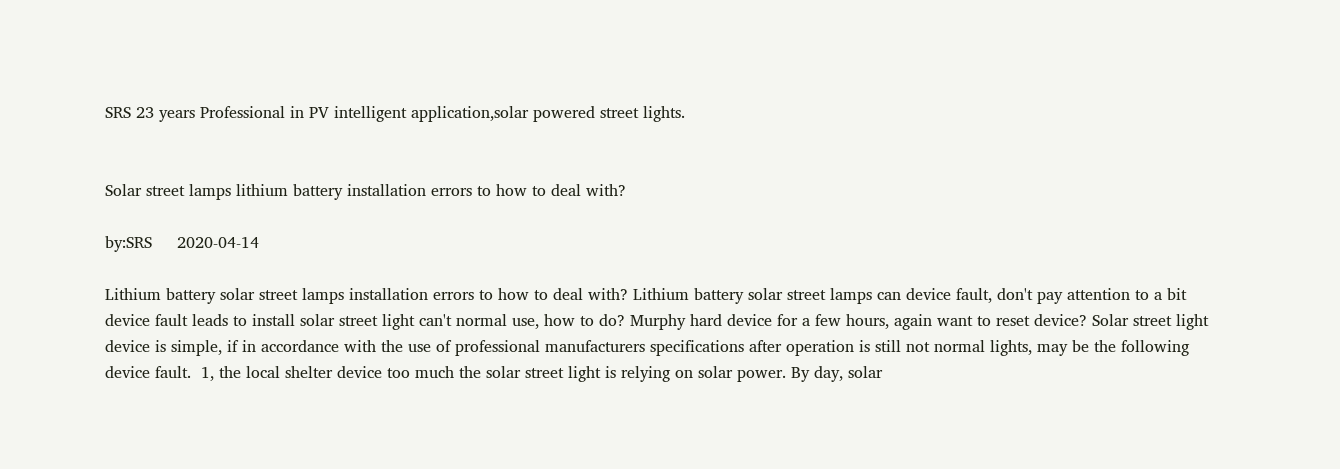SRS 23 years Professional in PV intelligent application,solar powered street lights.


Solar street lamps lithium battery installation errors to how to deal with?

by:SRS     2020-04-14

Lithium battery solar street lamps installation errors to how to deal with? Lithium battery solar street lamps can device fault, don't pay attention to a bit device fault leads to install solar street light can't normal use, how to do? Murphy hard device for a few hours, again want to reset device? Solar street light device is simple, if in accordance with the use of professional manufacturers specifications after operation is still not normal lights, may be the following device fault.  1, the local shelter device too much the solar street light is relying on solar power. By day, solar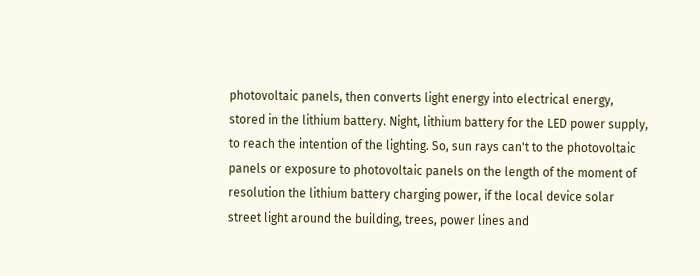photovoltaic panels, then converts light energy into electrical energy, stored in the lithium battery. Night, lithium battery for the LED power supply, to reach the intention of the lighting. So, sun rays can't to the photovoltaic panels or exposure to photovoltaic panels on the length of the moment of resolution the lithium battery charging power, if the local device solar street light around the building, trees, power lines and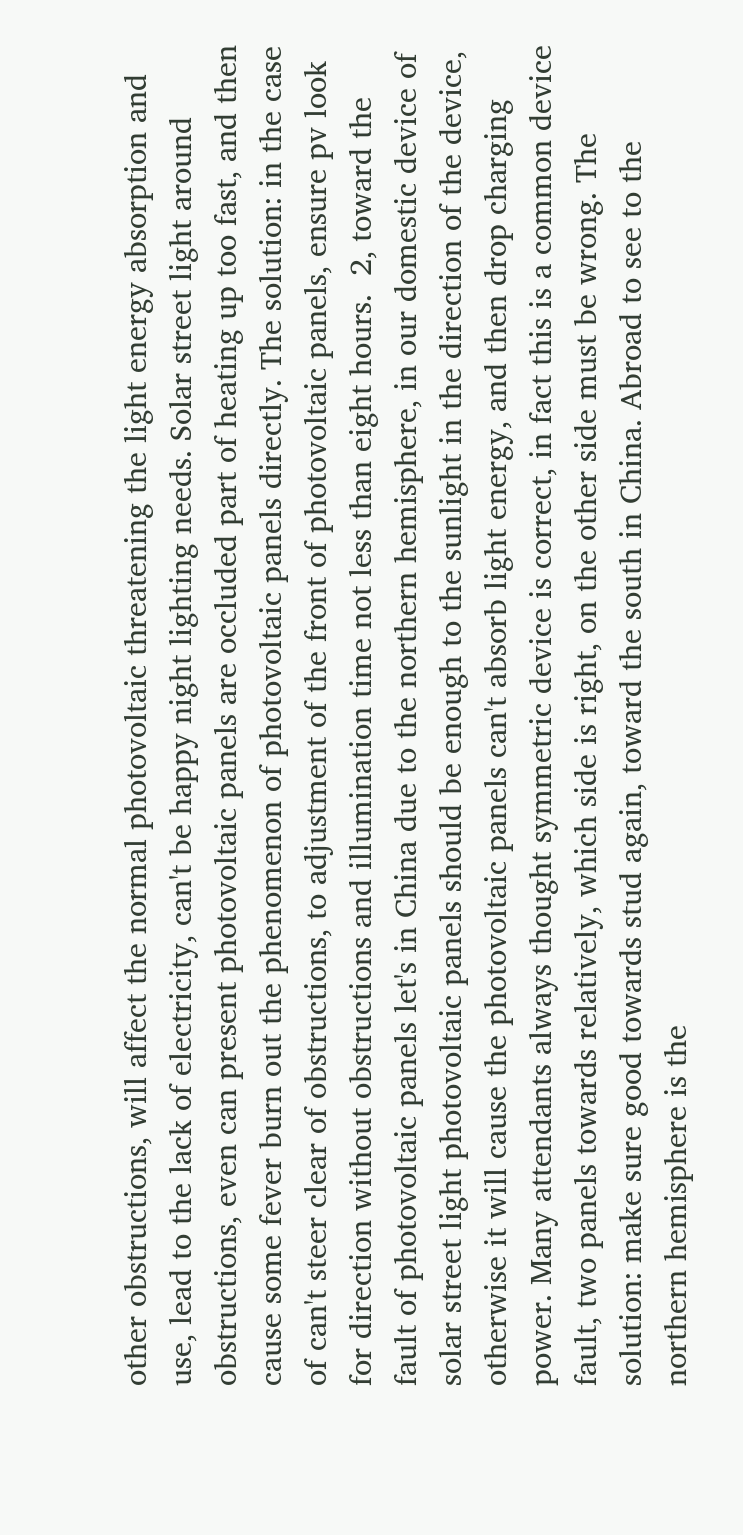other obstructions, will affect the normal photovoltaic threatening the light energy absorption and use, lead to the lack of electricity, can't be happy night lighting needs. Solar street light around obstructions, even can present photovoltaic panels are occluded part of heating up too fast, and then cause some fever burn out the phenomenon of photovoltaic panels directly. The solution: in the case of can't steer clear of obstructions, to adjustment of the front of photovoltaic panels, ensure pv look for direction without obstructions and illumination time not less than eight hours.  2, toward the fault of photovoltaic panels let's in China due to the northern hemisphere, in our domestic device of solar street light photovoltaic panels should be enough to the sunlight in the direction of the device, otherwise it will cause the photovoltaic panels can't absorb light energy, and then drop charging power. Many attendants always thought symmetric device is correct, in fact this is a common device fault, two panels towards relatively, which side is right, on the other side must be wrong. The solution: make sure good towards stud again, toward the south in China. Abroad to see to the northern hemisphere is the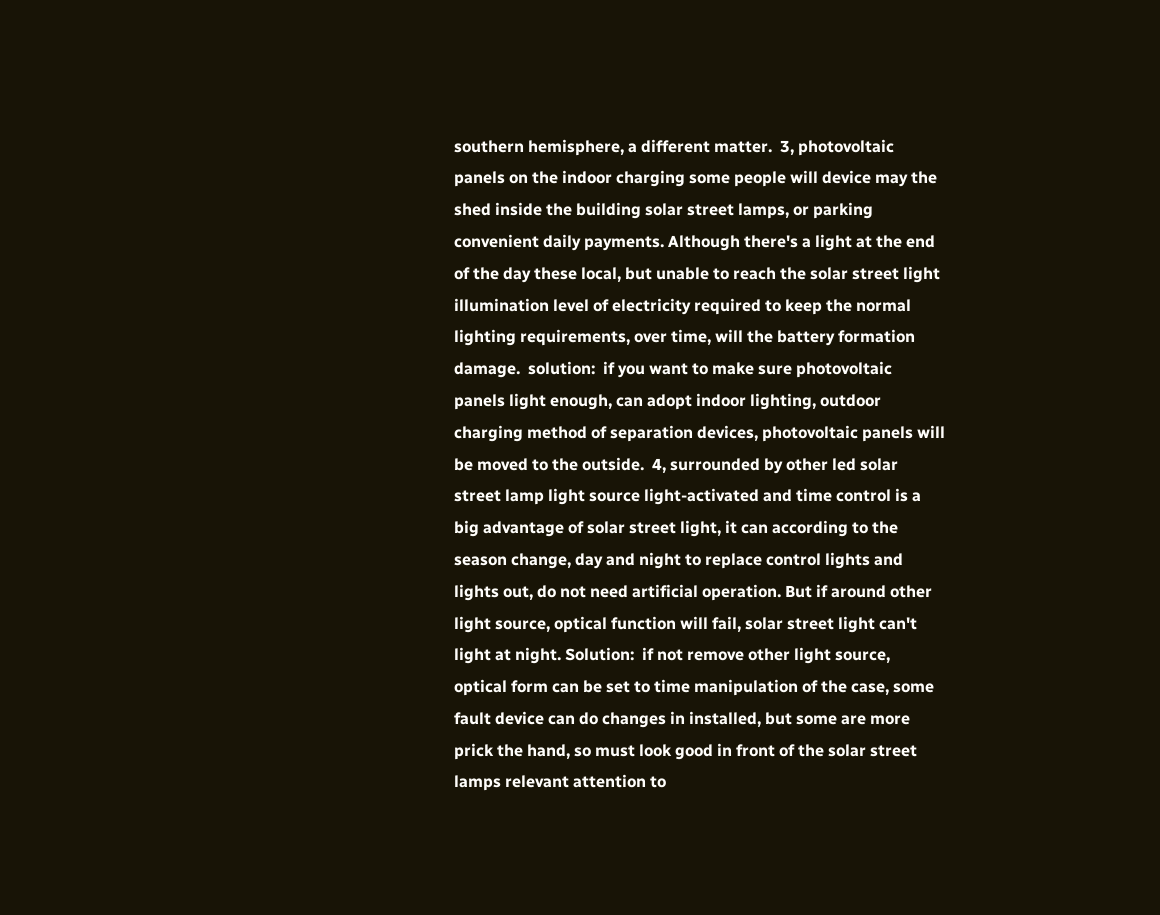southern hemisphere, a different matter.  3, photovoltaic panels on the indoor charging some people will device may the shed inside the building solar street lamps, or parking convenient daily payments. Although there's a light at the end of the day these local, but unable to reach the solar street light illumination level of electricity required to keep the normal lighting requirements, over time, will the battery formation damage.  solution:  if you want to make sure photovoltaic panels light enough, can adopt indoor lighting, outdoor charging method of separation devices, photovoltaic panels will be moved to the outside.  4, surrounded by other led solar street lamp light source light-activated and time control is a big advantage of solar street light, it can according to the season change, day and night to replace control lights and lights out, do not need artificial operation. But if around other light source, optical function will fail, solar street light can't light at night. Solution:  if not remove other light source, optical form can be set to time manipulation of the case, some fault device can do changes in installed, but some are more prick the hand, so must look good in front of the solar street lamps relevant attention to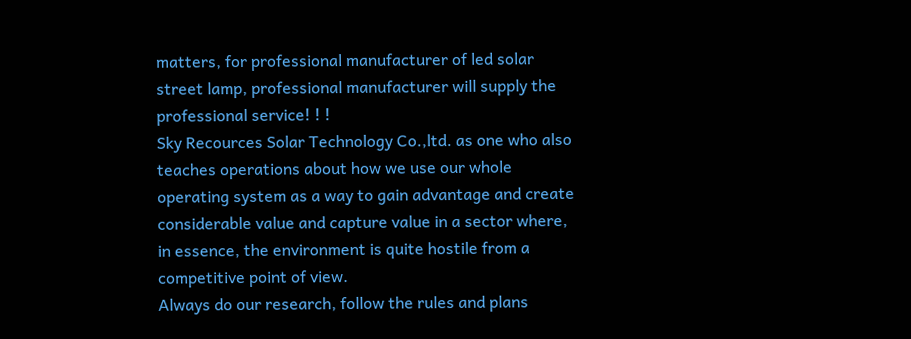matters, for professional manufacturer of led solar street lamp, professional manufacturer will supply the professional service! ! !
Sky Recources Solar Technology Co.,ltd. as one who also teaches operations about how we use our whole operating system as a way to gain advantage and create considerable value and capture value in a sector where, in essence, the environment is quite hostile from a competitive point of view.
Always do our research, follow the rules and plans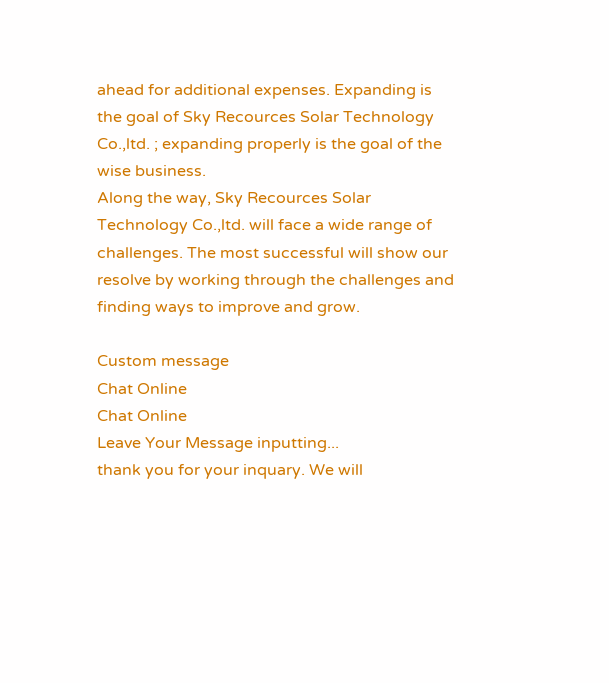ahead for additional expenses. Expanding is the goal of Sky Recources Solar Technology Co.,ltd. ; expanding properly is the goal of the wise business.
Along the way, Sky Recources Solar Technology Co.,ltd. will face a wide range of challenges. The most successful will show our resolve by working through the challenges and finding ways to improve and grow.

Custom message
Chat Online
Chat Online
Leave Your Message inputting...
thank you for your inquary. We will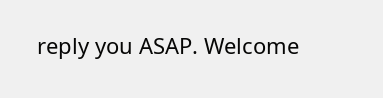reply you ASAP. Welcome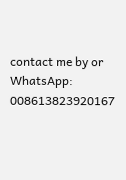contact me by or WhatsApp: 008613823920167